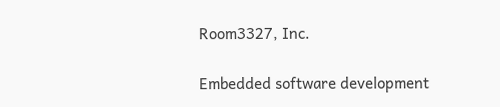Room3327, Inc.

Embedded software development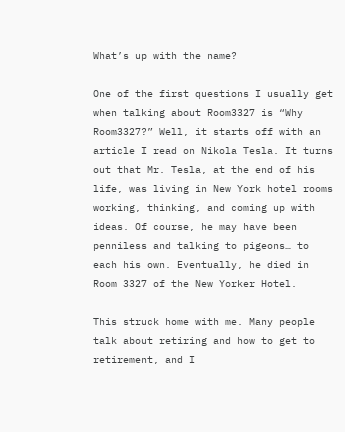What’s up with the name?

One of the first questions I usually get when talking about Room3327 is “Why Room3327?” Well, it starts off with an article I read on Nikola Tesla. It turns out that Mr. Tesla, at the end of his life, was living in New York hotel rooms working, thinking, and coming up with ideas. Of course, he may have been penniless and talking to pigeons… to each his own. Eventually, he died in Room 3327 of the New Yorker Hotel.

This struck home with me. Many people talk about retiring and how to get to retirement, and I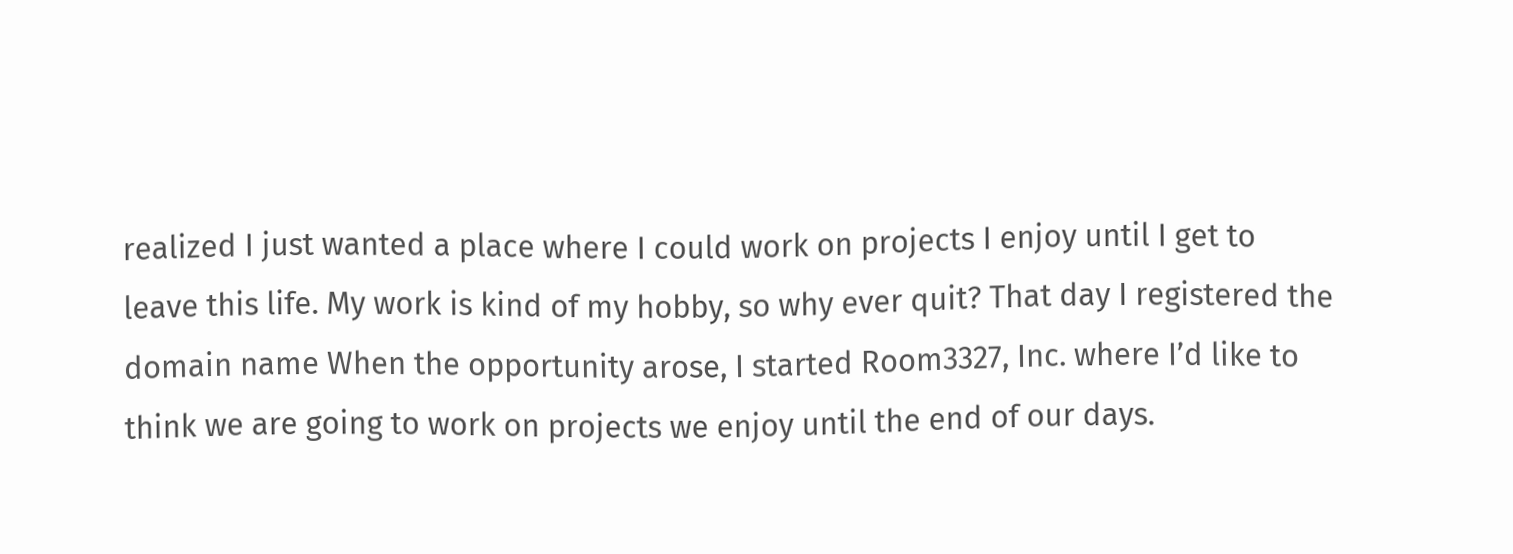realized I just wanted a place where I could work on projects I enjoy until I get to leave this life. My work is kind of my hobby, so why ever quit? That day I registered the domain name When the opportunity arose, I started Room3327, Inc. where I’d like to think we are going to work on projects we enjoy until the end of our days.